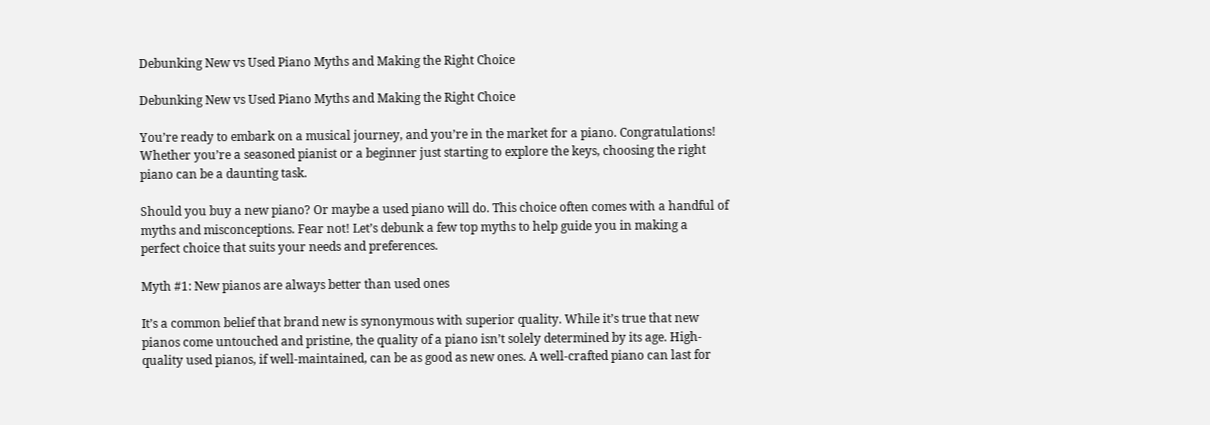Debunking New vs Used Piano Myths and Making the Right Choice

Debunking New vs Used Piano Myths and Making the Right Choice

You’re ready to embark on a musical journey, and you’re in the market for a piano. Congratulations! Whether you’re a seasoned pianist or a beginner just starting to explore the keys, choosing the right piano can be a daunting task.

Should you buy a new piano? Or maybe a used piano will do. This choice often comes with a handful of myths and misconceptions. Fear not! Let’s debunk a few top myths to help guide you in making a perfect choice that suits your needs and preferences.

Myth #1: New pianos are always better than used ones

It’s a common belief that brand new is synonymous with superior quality. While it’s true that new pianos come untouched and pristine, the quality of a piano isn’t solely determined by its age. High-quality used pianos, if well-maintained, can be as good as new ones. A well-crafted piano can last for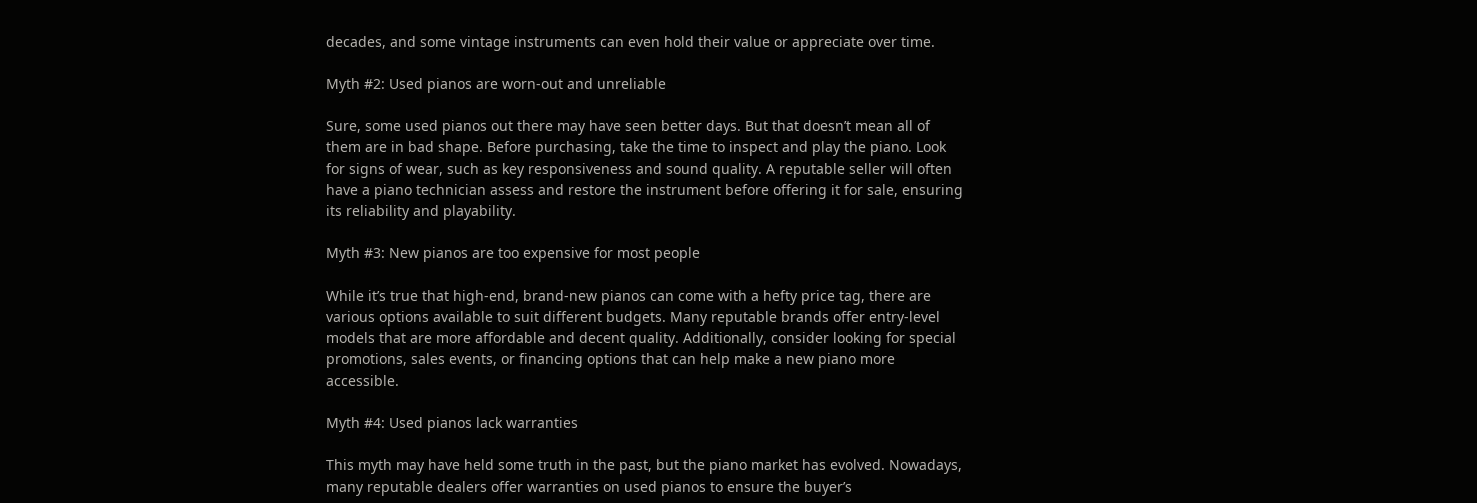decades, and some vintage instruments can even hold their value or appreciate over time.

Myth #2: Used pianos are worn-out and unreliable

Sure, some used pianos out there may have seen better days. But that doesn’t mean all of them are in bad shape. Before purchasing, take the time to inspect and play the piano. Look for signs of wear, such as key responsiveness and sound quality. A reputable seller will often have a piano technician assess and restore the instrument before offering it for sale, ensuring its reliability and playability.

Myth #3: New pianos are too expensive for most people

While it’s true that high-end, brand-new pianos can come with a hefty price tag, there are various options available to suit different budgets. Many reputable brands offer entry-level models that are more affordable and decent quality. Additionally, consider looking for special promotions, sales events, or financing options that can help make a new piano more accessible.

Myth #4: Used pianos lack warranties

This myth may have held some truth in the past, but the piano market has evolved. Nowadays, many reputable dealers offer warranties on used pianos to ensure the buyer’s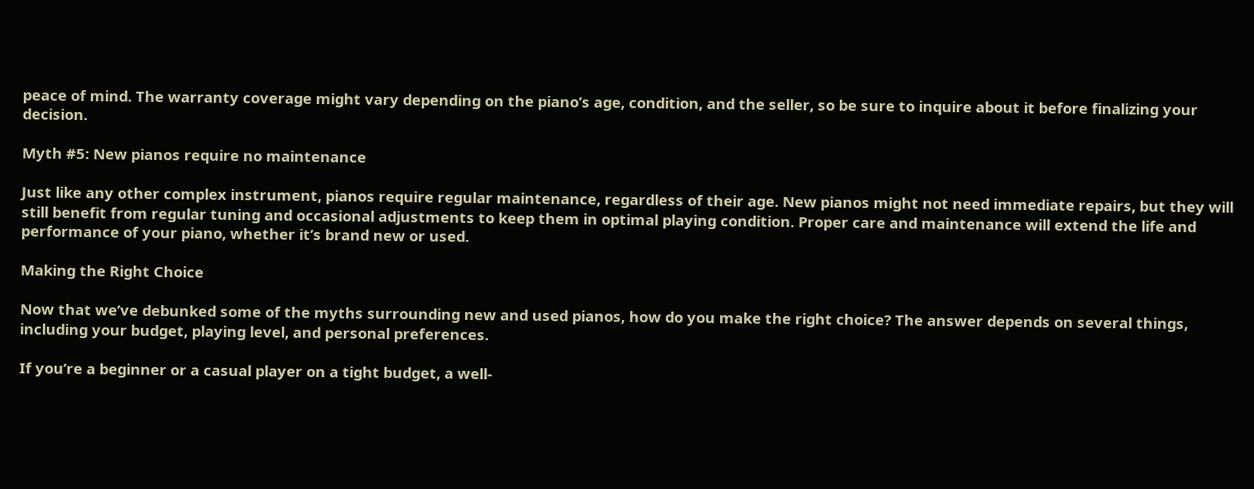peace of mind. The warranty coverage might vary depending on the piano’s age, condition, and the seller, so be sure to inquire about it before finalizing your decision.

Myth #5: New pianos require no maintenance

Just like any other complex instrument, pianos require regular maintenance, regardless of their age. New pianos might not need immediate repairs, but they will still benefit from regular tuning and occasional adjustments to keep them in optimal playing condition. Proper care and maintenance will extend the life and performance of your piano, whether it’s brand new or used.

Making the Right Choice

Now that we’ve debunked some of the myths surrounding new and used pianos, how do you make the right choice? The answer depends on several things, including your budget, playing level, and personal preferences.

If you’re a beginner or a casual player on a tight budget, a well-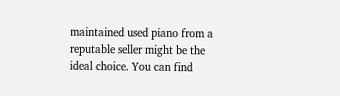maintained used piano from a reputable seller might be the ideal choice. You can find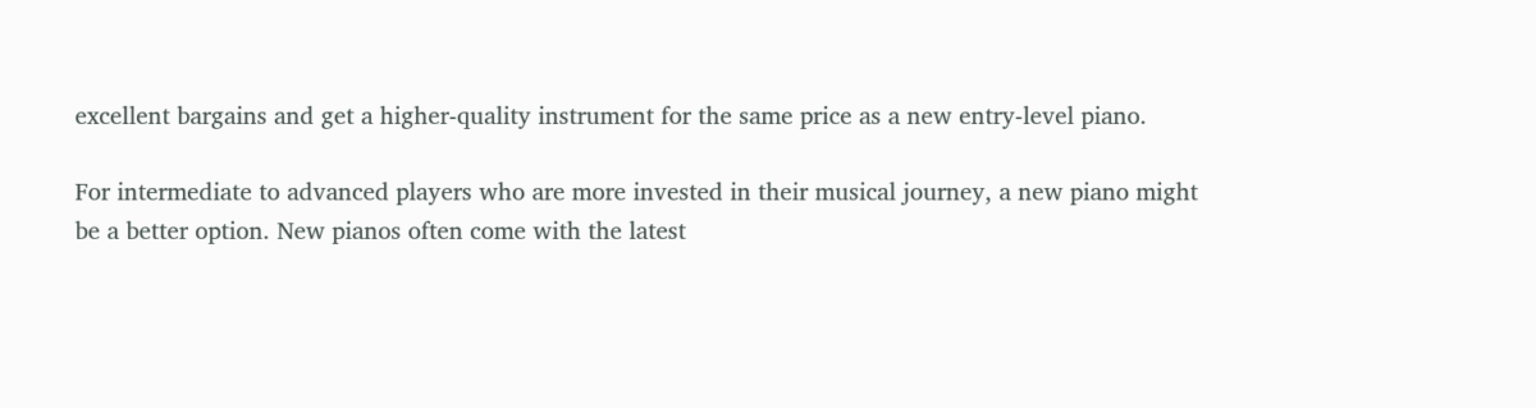excellent bargains and get a higher-quality instrument for the same price as a new entry-level piano.

For intermediate to advanced players who are more invested in their musical journey, a new piano might be a better option. New pianos often come with the latest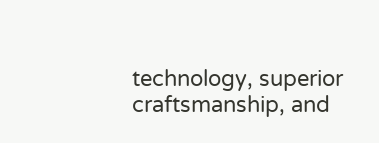technology, superior craftsmanship, and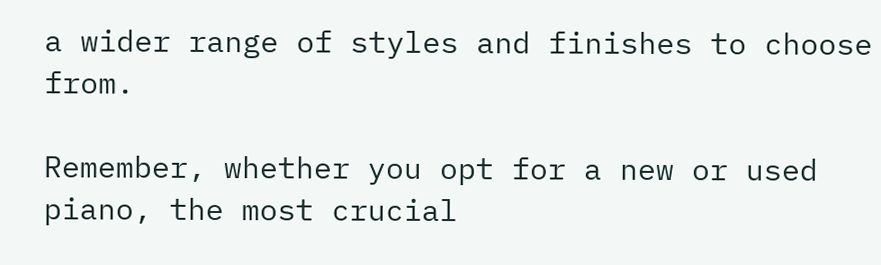a wider range of styles and finishes to choose from.

Remember, whether you opt for a new or used piano, the most crucial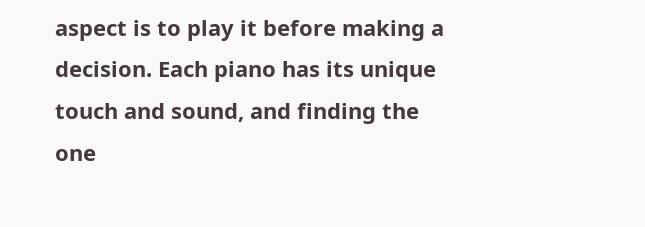aspect is to play it before making a decision. Each piano has its unique touch and sound, and finding the one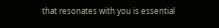that resonates with you is essential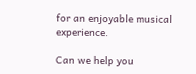for an enjoyable musical experience.

Can we help you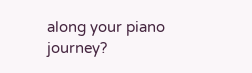along your piano journey?